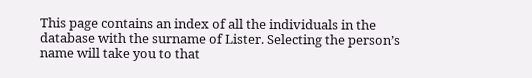This page contains an index of all the individuals in the database with the surname of Lister. Selecting the person’s name will take you to that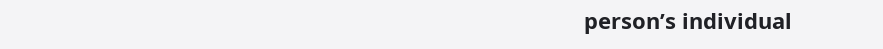person’s individual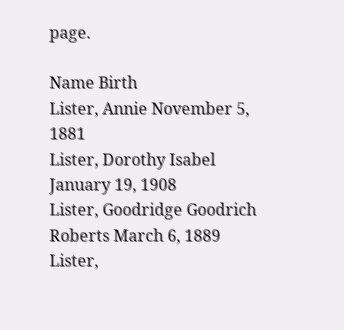page.

Name Birth
Lister, Annie November 5, 1881
Lister, Dorothy Isabel January 19, 1908
Lister, Goodridge Goodrich Roberts March 6, 1889
Lister,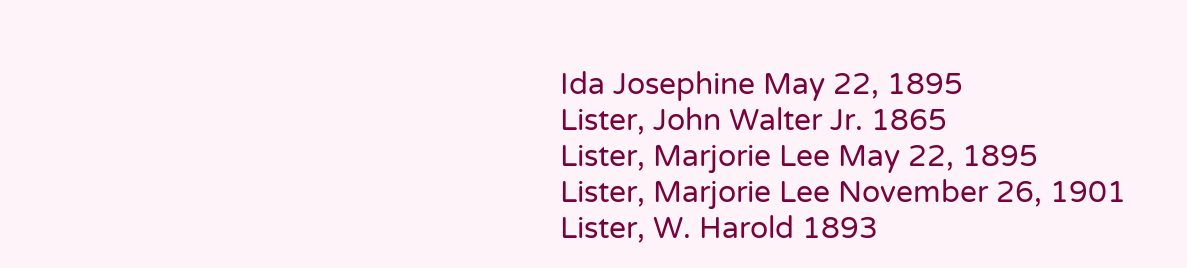Ida Josephine May 22, 1895
Lister, John Walter Jr. 1865
Lister, Marjorie Lee May 22, 1895
Lister, Marjorie Lee November 26, 1901
Lister, W. Harold 1893